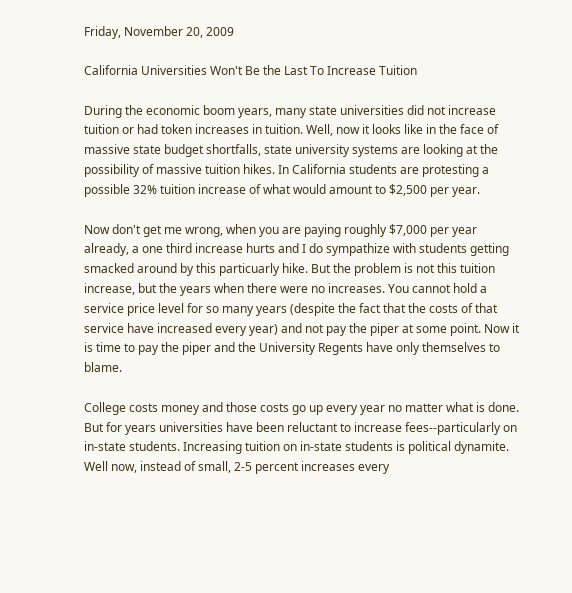Friday, November 20, 2009

California Universities Won't Be the Last To Increase Tuition

During the economic boom years, many state universities did not increase tuition or had token increases in tuition. Well, now it looks like in the face of massive state budget shortfalls, state university systems are looking at the possibility of massive tuition hikes. In California students are protesting a possible 32% tuition increase of what would amount to $2,500 per year.

Now don't get me wrong, when you are paying roughly $7,000 per year already, a one third increase hurts and I do sympathize with students getting smacked around by this particuarly hike. But the problem is not this tuition increase, but the years when there were no increases. You cannot hold a service price level for so many years (despite the fact that the costs of that service have increased every year) and not pay the piper at some point. Now it is time to pay the piper and the University Regents have only themselves to blame.

College costs money and those costs go up every year no matter what is done. But for years universities have been reluctant to increase fees--particularly on in-state students. Increasing tuition on in-state students is political dynamite. Well now, instead of small, 2-5 percent increases every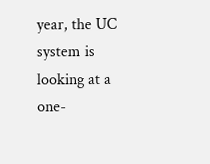year, the UC system is looking at a one-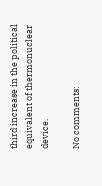third increase in the political equivalent of thermonuclear device.

No comments: